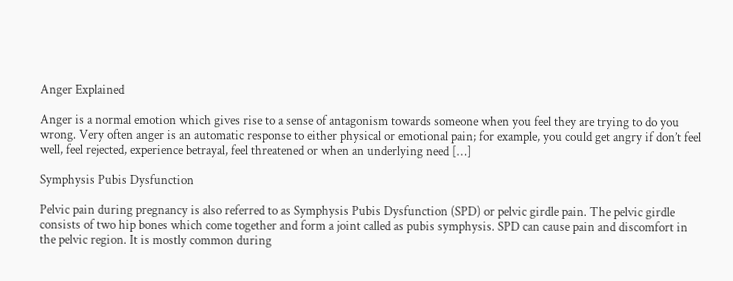Anger Explained

Anger is a normal emotion which gives rise to a sense of antagonism towards someone when you feel they are trying to do you wrong. Very often anger is an automatic response to either physical or emotional pain; for example, you could get angry if don’t feel well, feel rejected, experience betrayal, feel threatened or when an underlying need […]

Symphysis Pubis Dysfunction

Pelvic pain during pregnancy is also referred to as Symphysis Pubis Dysfunction (SPD) or pelvic girdle pain. The pelvic girdle consists of two hip bones which come together and form a joint called as pubis symphysis. SPD can cause pain and discomfort in the pelvic region. It is mostly common during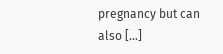pregnancy but can also […]